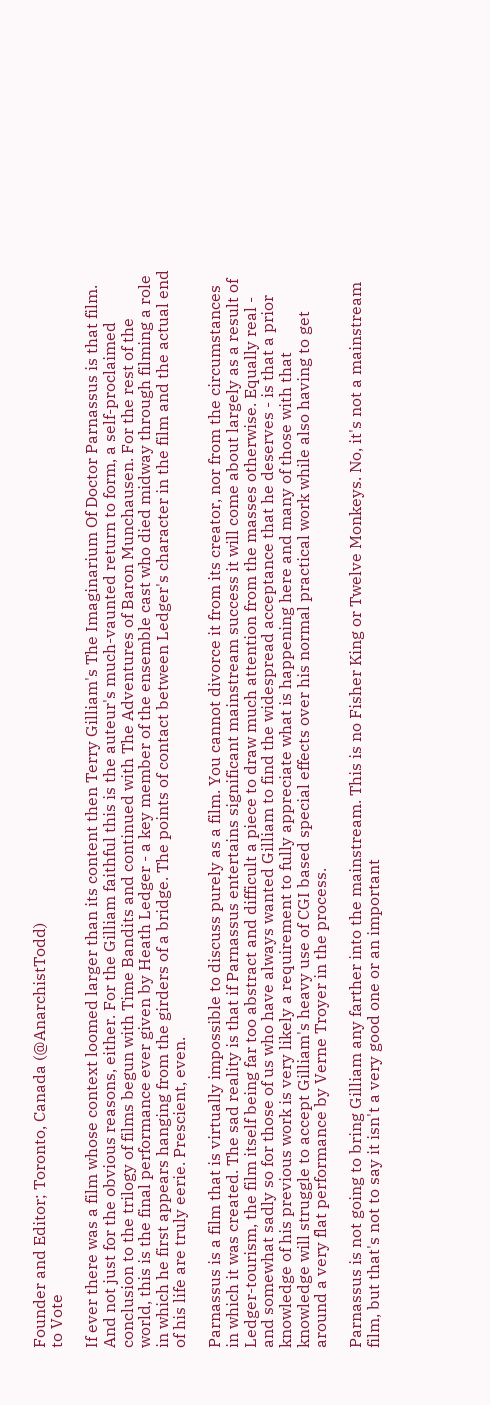Founder and Editor; Toronto, Canada (@AnarchistTodd)
to Vote

If ever there was a film whose context loomed larger than its content then Terry Gilliam's The Imaginarium Of Doctor Parnassus is that film. And not just for the obvious reasons, either. For the Gilliam faithful this is the auteur's much-vaunted return to form, a self-proclaimed conclusion to the trilogy of films begun with Time Bandits and continued with The Adventures of Baron Munchausen. For the rest of the world, this is the final performance ever given by Heath Ledger - a key member of the ensemble cast who died midway through filming a role in which he first appears hanging from the girders of a bridge. The points of contact between Ledger's character in the film and the actual end of his life are truly eerie. Prescient, even.

Parnassus is a film that is virtually impossible to discuss purely as a film. You cannot divorce it from its creator, nor from the circumstances in which it was created. The sad reality is that if Parnassus entertains significant mainstream success it will come about largely as a result of Ledger-tourism, the film itself being far too abstract and difficult a piece to draw much attention from the masses otherwise. Equally real - and somewhat sadly so for those of us who have always wanted Gilliam to find the widespread acceptance that he deserves - is that a prior knowledge of his previous work is very likely a requirement to fully appreciate what is happening here and many of those with that knowledge will struggle to accept Gilliam's heavy use of CGI based special effects over his normal practical work while also having to get around a very flat performance by Verne Troyer in the process.

Parnassus is not going to bring Gilliam any farther into the mainstream. This is no Fisher King or Twelve Monkeys. No, it's not a mainstream film, but that's not to say it isn't a very good one or an important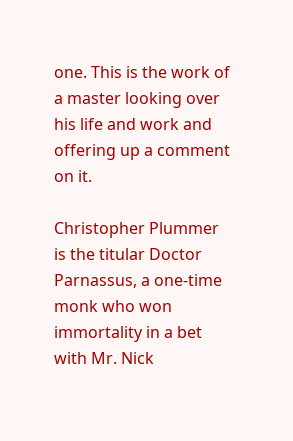one. This is the work of a master looking over his life and work and offering up a comment on it.

Christopher Plummer is the titular Doctor Parnassus, a one-time monk who won immortality in a bet with Mr. Nick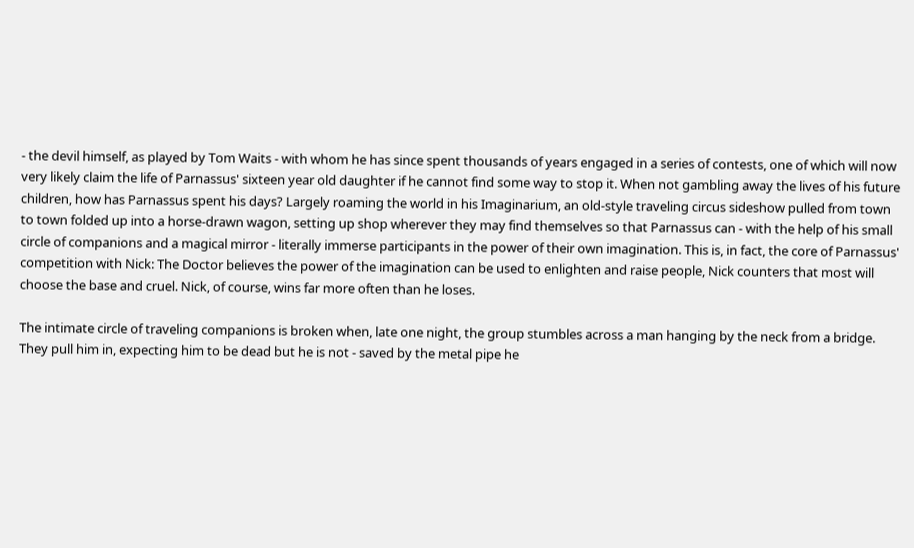- the devil himself, as played by Tom Waits - with whom he has since spent thousands of years engaged in a series of contests, one of which will now very likely claim the life of Parnassus' sixteen year old daughter if he cannot find some way to stop it. When not gambling away the lives of his future children, how has Parnassus spent his days? Largely roaming the world in his Imaginarium, an old-style traveling circus sideshow pulled from town to town folded up into a horse-drawn wagon, setting up shop wherever they may find themselves so that Parnassus can - with the help of his small circle of companions and a magical mirror - literally immerse participants in the power of their own imagination. This is, in fact, the core of Parnassus' competition with Nick: The Doctor believes the power of the imagination can be used to enlighten and raise people, Nick counters that most will choose the base and cruel. Nick, of course, wins far more often than he loses.

The intimate circle of traveling companions is broken when, late one night, the group stumbles across a man hanging by the neck from a bridge. They pull him in, expecting him to be dead but he is not - saved by the metal pipe he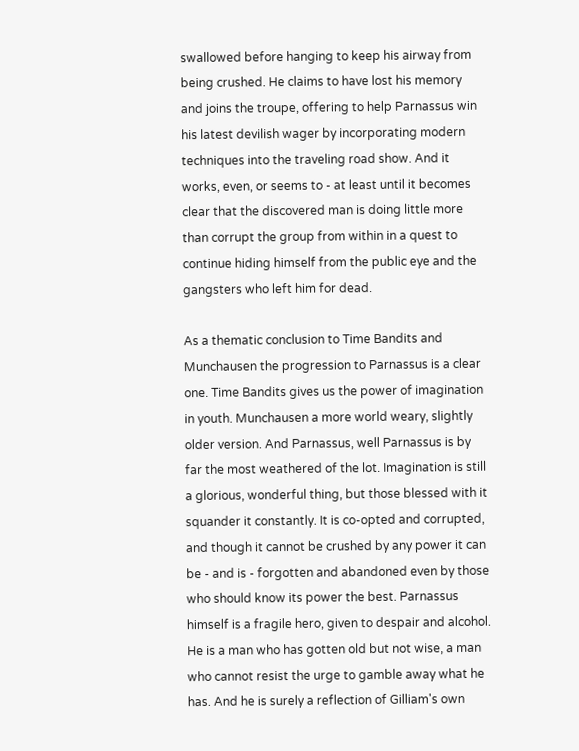swallowed before hanging to keep his airway from being crushed. He claims to have lost his memory and joins the troupe, offering to help Parnassus win his latest devilish wager by incorporating modern techniques into the traveling road show. And it works, even, or seems to - at least until it becomes clear that the discovered man is doing little more than corrupt the group from within in a quest to continue hiding himself from the public eye and the gangsters who left him for dead.

As a thematic conclusion to Time Bandits and Munchausen the progression to Parnassus is a clear one. Time Bandits gives us the power of imagination in youth. Munchausen a more world weary, slightly older version. And Parnassus, well Parnassus is by far the most weathered of the lot. Imagination is still a glorious, wonderful thing, but those blessed with it squander it constantly. It is co-opted and corrupted, and though it cannot be crushed by any power it can be - and is - forgotten and abandoned even by those who should know its power the best. Parnassus himself is a fragile hero, given to despair and alcohol. He is a man who has gotten old but not wise, a man who cannot resist the urge to gamble away what he has. And he is surely a reflection of Gilliam's own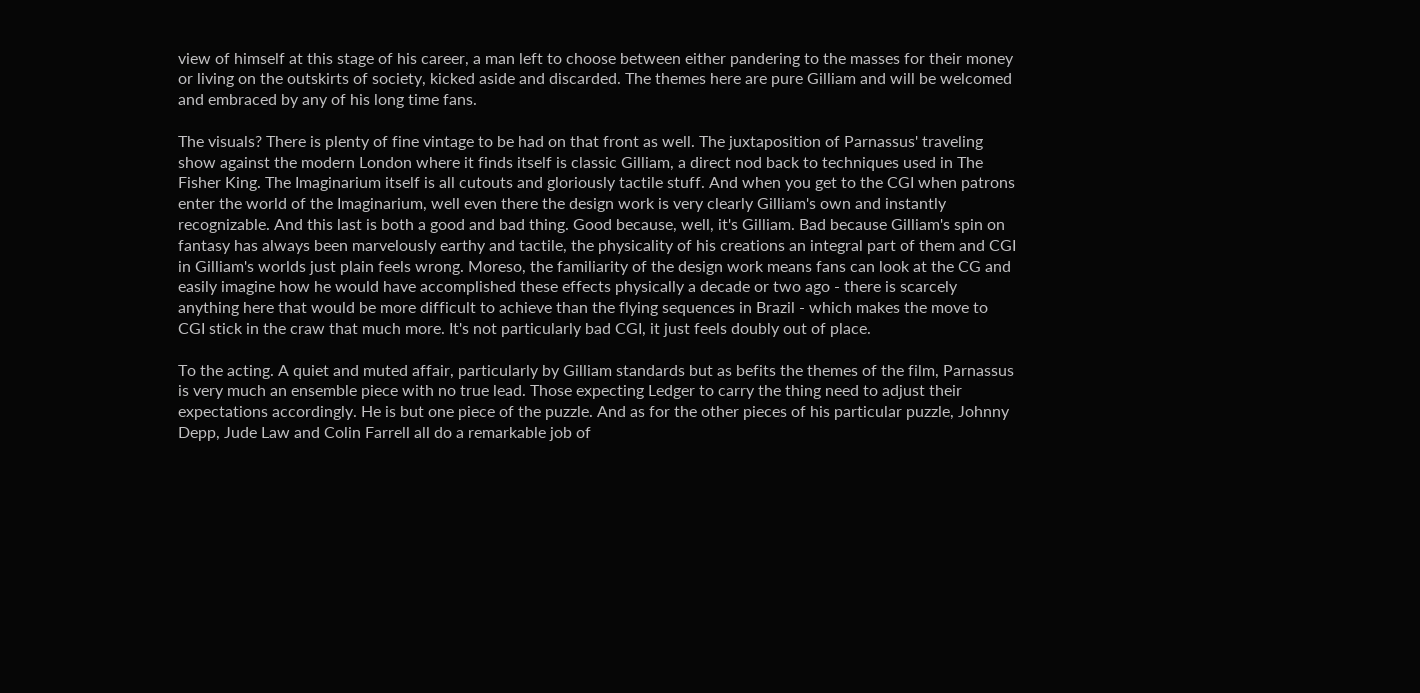view of himself at this stage of his career, a man left to choose between either pandering to the masses for their money or living on the outskirts of society, kicked aside and discarded. The themes here are pure Gilliam and will be welcomed and embraced by any of his long time fans.

The visuals? There is plenty of fine vintage to be had on that front as well. The juxtaposition of Parnassus' traveling show against the modern London where it finds itself is classic Gilliam, a direct nod back to techniques used in The Fisher King. The Imaginarium itself is all cutouts and gloriously tactile stuff. And when you get to the CGI when patrons enter the world of the Imaginarium, well even there the design work is very clearly Gilliam's own and instantly recognizable. And this last is both a good and bad thing. Good because, well, it's Gilliam. Bad because Gilliam's spin on fantasy has always been marvelously earthy and tactile, the physicality of his creations an integral part of them and CGI in Gilliam's worlds just plain feels wrong. Moreso, the familiarity of the design work means fans can look at the CG and easily imagine how he would have accomplished these effects physically a decade or two ago - there is scarcely anything here that would be more difficult to achieve than the flying sequences in Brazil - which makes the move to CGI stick in the craw that much more. It's not particularly bad CGI, it just feels doubly out of place.

To the acting. A quiet and muted affair, particularly by Gilliam standards but as befits the themes of the film, Parnassus is very much an ensemble piece with no true lead. Those expecting Ledger to carry the thing need to adjust their expectations accordingly. He is but one piece of the puzzle. And as for the other pieces of his particular puzzle, Johnny Depp, Jude Law and Colin Farrell all do a remarkable job of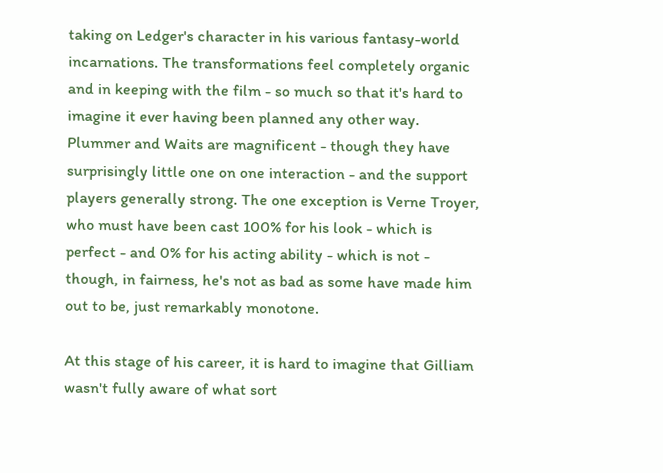taking on Ledger's character in his various fantasy-world incarnations. The transformations feel completely organic and in keeping with the film - so much so that it's hard to imagine it ever having been planned any other way. Plummer and Waits are magnificent - though they have surprisingly little one on one interaction - and the support players generally strong. The one exception is Verne Troyer, who must have been cast 100% for his look - which is perfect - and 0% for his acting ability - which is not - though, in fairness, he's not as bad as some have made him out to be, just remarkably monotone.

At this stage of his career, it is hard to imagine that Gilliam wasn't fully aware of what sort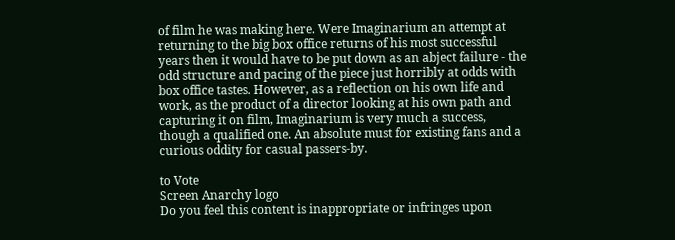of film he was making here. Were Imaginarium an attempt at returning to the big box office returns of his most successful years then it would have to be put down as an abject failure - the odd structure and pacing of the piece just horribly at odds with box office tastes. However, as a reflection on his own life and work, as the product of a director looking at his own path and capturing it on film, Imaginarium is very much a success, though a qualified one. An absolute must for existing fans and a curious oddity for casual passers-by.

to Vote
Screen Anarchy logo
Do you feel this content is inappropriate or infringes upon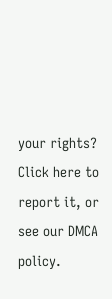your rights? Click here to report it, or see our DMCA policy.